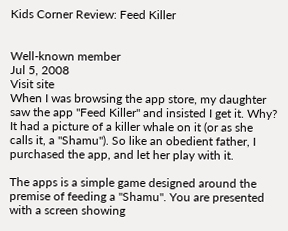Kids Corner Review: Feed Killer


Well-known member
Jul 5, 2008
Visit site
When I was browsing the app store, my daughter saw the app "Feed Killer" and insisted I get it. Why? It had a picture of a killer whale on it (or as she calls it, a "Shamu"). So like an obedient father, I purchased the app, and let her play with it.

The apps is a simple game designed around the premise of feeding a "Shamu". You are presented with a screen showing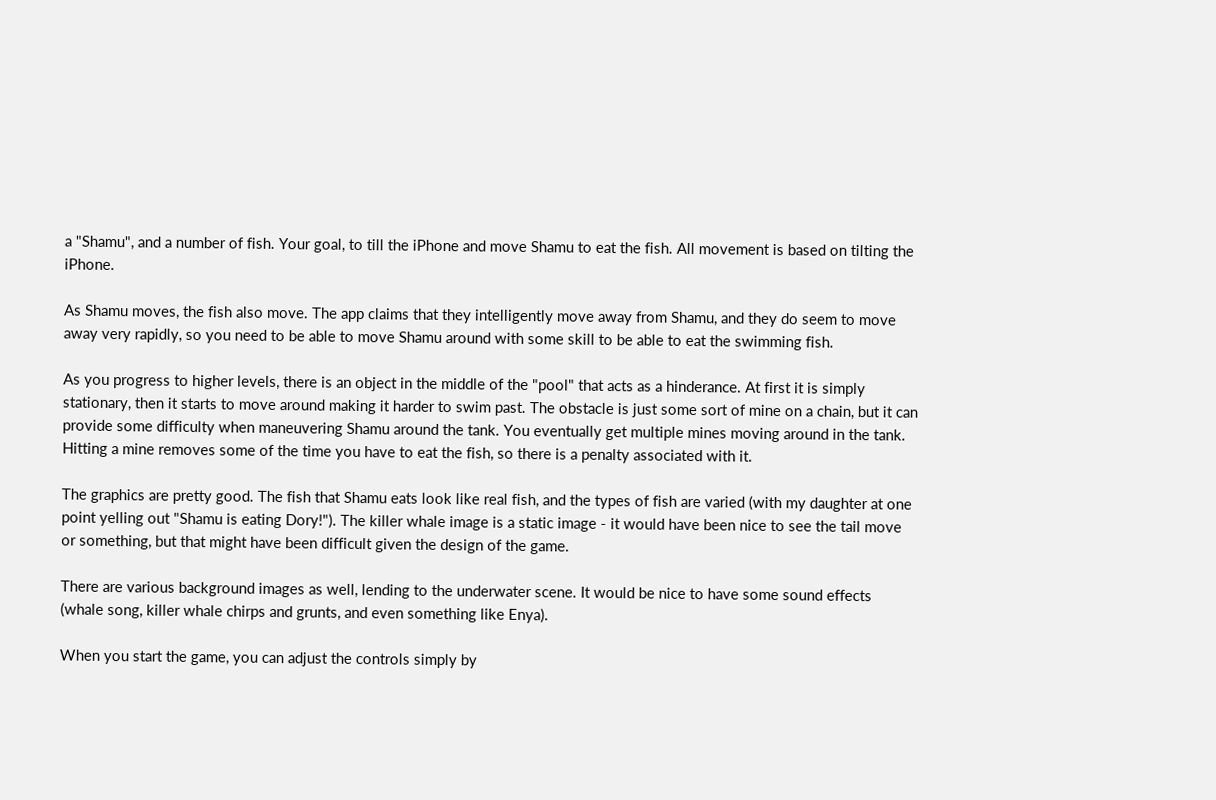a "Shamu", and a number of fish. Your goal, to till the iPhone and move Shamu to eat the fish. All movement is based on tilting the iPhone.

As Shamu moves, the fish also move. The app claims that they intelligently move away from Shamu, and they do seem to move away very rapidly, so you need to be able to move Shamu around with some skill to be able to eat the swimming fish.

As you progress to higher levels, there is an object in the middle of the "pool" that acts as a hinderance. At first it is simply stationary, then it starts to move around making it harder to swim past. The obstacle is just some sort of mine on a chain, but it can provide some difficulty when maneuvering Shamu around the tank. You eventually get multiple mines moving around in the tank. Hitting a mine removes some of the time you have to eat the fish, so there is a penalty associated with it.

The graphics are pretty good. The fish that Shamu eats look like real fish, and the types of fish are varied (with my daughter at one point yelling out "Shamu is eating Dory!"). The killer whale image is a static image - it would have been nice to see the tail move or something, but that might have been difficult given the design of the game.

There are various background images as well, lending to the underwater scene. It would be nice to have some sound effects (whale song, killer whale chirps and grunts, and even something like Enya).

When you start the game, you can adjust the controls simply by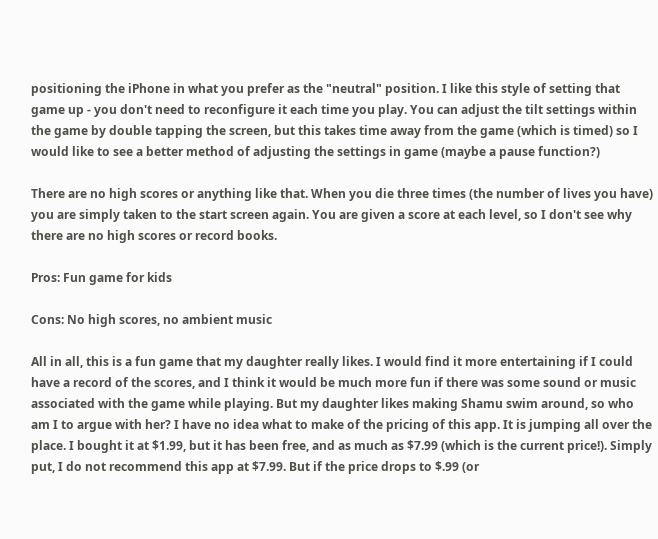positioning the iPhone in what you prefer as the "neutral" position. I like this style of setting that game up - you don't need to reconfigure it each time you play. You can adjust the tilt settings within the game by double tapping the screen, but this takes time away from the game (which is timed) so I would like to see a better method of adjusting the settings in game (maybe a pause function?)

There are no high scores or anything like that. When you die three times (the number of lives you have) you are simply taken to the start screen again. You are given a score at each level, so I don't see why there are no high scores or record books.

Pros: Fun game for kids

Cons: No high scores, no ambient music

All in all, this is a fun game that my daughter really likes. I would find it more entertaining if I could have a record of the scores, and I think it would be much more fun if there was some sound or music associated with the game while playing. But my daughter likes making Shamu swim around, so who am I to argue with her? I have no idea what to make of the pricing of this app. It is jumping all over the place. I bought it at $1.99, but it has been free, and as much as $7.99 (which is the current price!). Simply put, I do not recommend this app at $7.99. But if the price drops to $.99 (or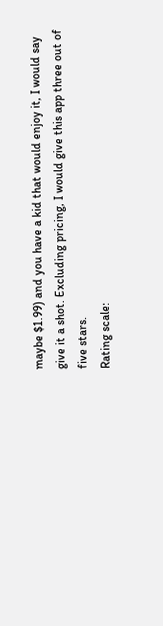maybe $1.99) and you have a kid that would enjoy it, I would say give it a shot. Excluding pricing, I would give this app three out of five stars.
Rating scale: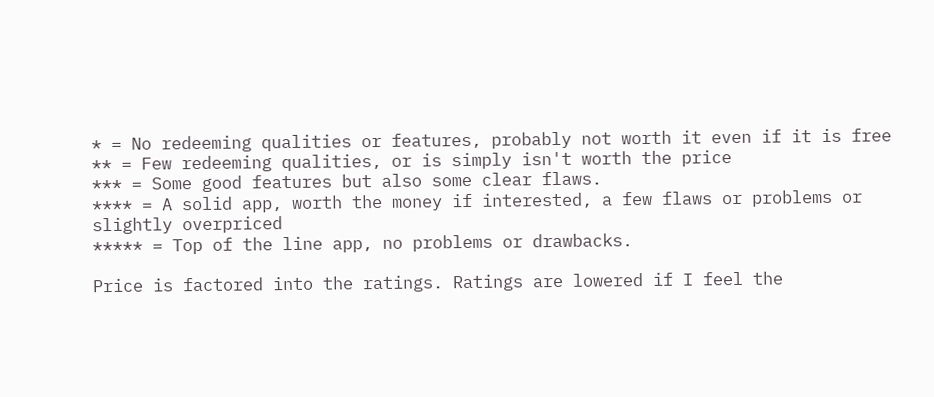* = No redeeming qualities or features, probably not worth it even if it is free
** = Few redeeming qualities, or is simply isn't worth the price
*** = Some good features but also some clear flaws.
**** = A solid app, worth the money if interested, a few flaws or problems or slightly overpriced
***** = Top of the line app, no problems or drawbacks.

Price is factored into the ratings. Ratings are lowered if I feel the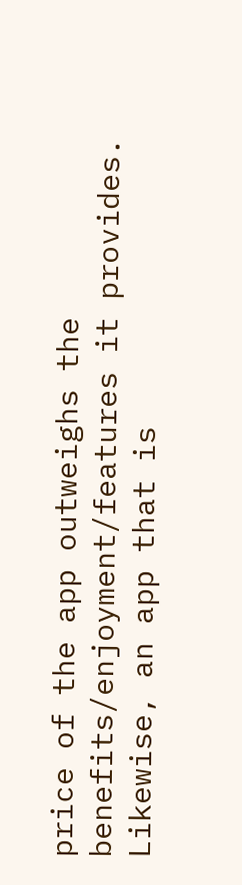price of the app outweighs the benefits/enjoyment/features it provides. Likewise, an app that is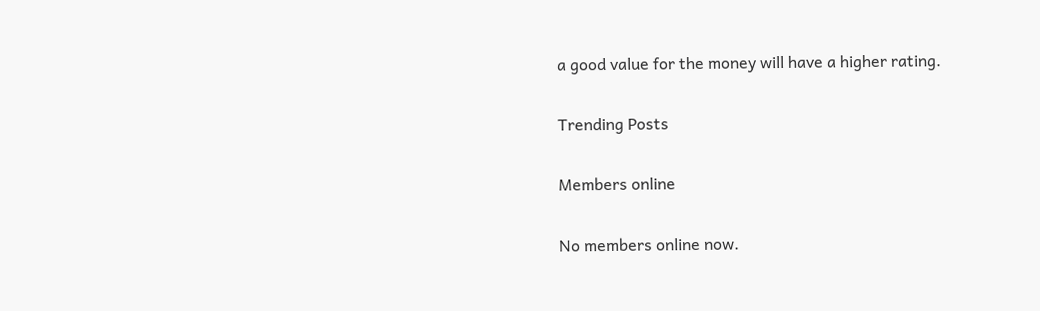a good value for the money will have a higher rating.

Trending Posts

Members online

No members online now.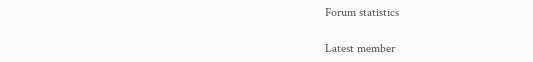Forum statistics

Latest member